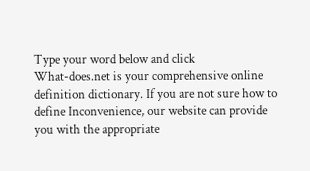Type your word below and click
What-does.net is your comprehensive online definition dictionary. If you are not sure how to define Inconvenience, our website can provide you with the appropriate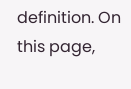definition. On this page,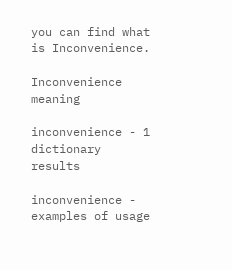you can find what is Inconvenience.

Inconvenience meaning

inconvenience - 1 dictionary results

inconvenience - examples of usage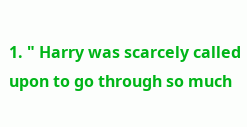1. " Harry was scarcely called upon to go through so much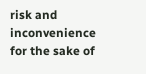risk and inconvenience for the sake of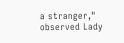a stranger," observed Lady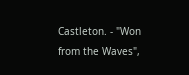Castleton. - "Won from the Waves",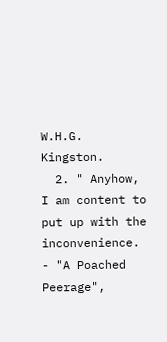W.H.G. Kingston.
  2. " Anyhow, I am content to put up with the inconvenience. - "A Poached Peerage",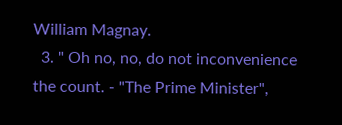William Magnay.
  3. " Oh no, no, do not inconvenience the count. - "The Prime Minister",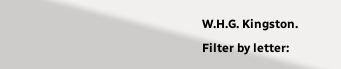W.H.G. Kingston.
Filter by letter: